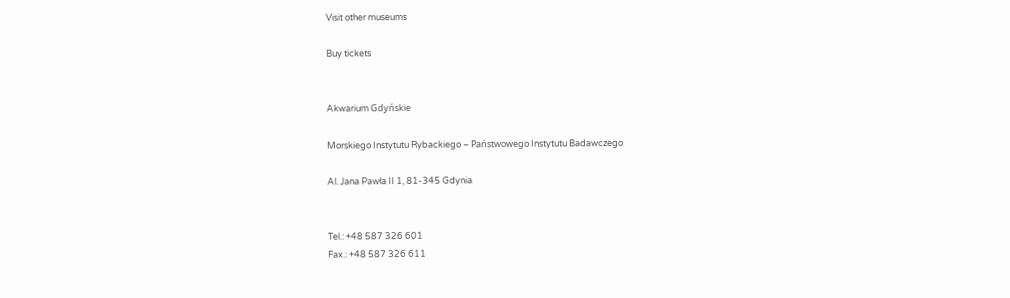Visit other museums

Buy tickets


Akwarium Gdyńskie

Morskiego Instytutu Rybackiego – Państwowego Instytutu Badawczego

Al. Jana Pawła II 1, 81-345 Gdynia


Tel.: +48 587 326 601
Fax.: +48 587 326 611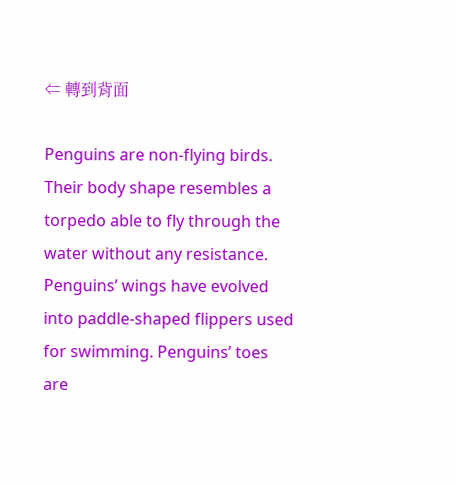⇐ 轉到背面

Penguins are non-flying birds. Their body shape resembles a torpedo able to fly through the water without any resistance. Penguins’ wings have evolved into paddle-shaped flippers used for swimming. Penguins’ toes are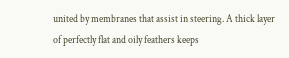united by membranes that assist in steering. A thick layer of perfectly flat and oily feathers keeps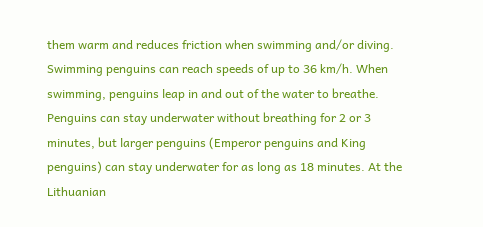them warm and reduces friction when swimming and/or diving. Swimming penguins can reach speeds of up to 36 km/h. When swimming, penguins leap in and out of the water to breathe. Penguins can stay underwater without breathing for 2 or 3 minutes, but larger penguins (Emperor penguins and King penguins) can stay underwater for as long as 18 minutes. At the Lithuanian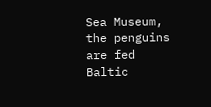Sea Museum, the penguins are fed Baltic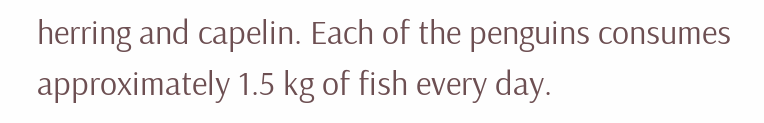herring and capelin. Each of the penguins consumes approximately 1.5 kg of fish every day.